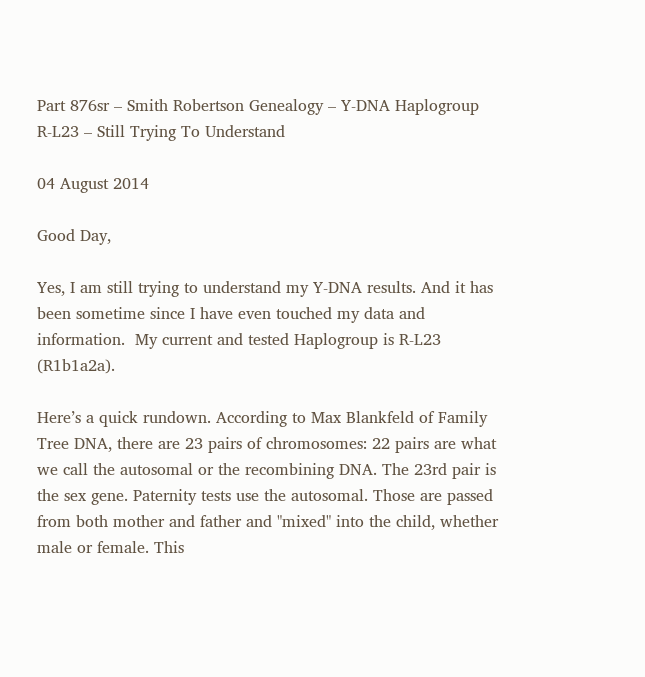Part 876sr – Smith Robertson Genealogy – Y-DNA Haplogroup R-L23 – Still Trying To Understand

04 August 2014

Good Day,

Yes, I am still trying to understand my Y-DNA results. And it has been sometime since I have even touched my data and information.  My current and tested Haplogroup is R-L23 (R1b1a2a).

Here’s a quick rundown. According to Max Blankfeld of Family Tree DNA, there are 23 pairs of chromosomes: 22 pairs are what we call the autosomal or the recombining DNA. The 23rd pair is the sex gene. Paternity tests use the autosomal. Those are passed from both mother and father and "mixed" into the child, whether male or female. This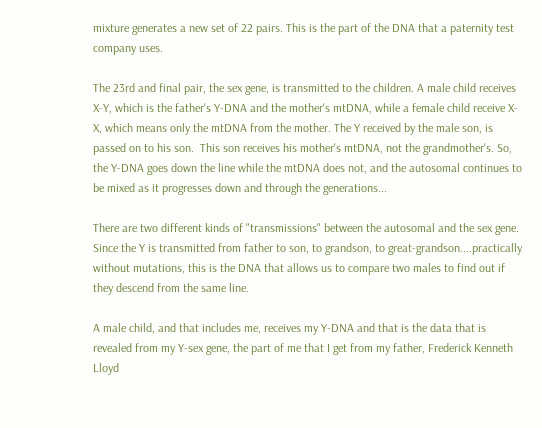mixture generates a new set of 22 pairs. This is the part of the DNA that a paternity test company uses.

The 23rd and final pair, the sex gene, is transmitted to the children. A male child receives X-Y, which is the father's Y-DNA and the mother's mtDNA, while a female child receive X-X, which means only the mtDNA from the mother. The Y received by the male son, is passed on to his son.  This son receives his mother's mtDNA, not the grandmother's. So, the Y-DNA goes down the line while the mtDNA does not, and the autosomal continues to be mixed as it progresses down and through the generations...

There are two different kinds of "transmissions" between the autosomal and the sex gene. Since the Y is transmitted from father to son, to grandson, to great-grandson....practically without mutations, this is the DNA that allows us to compare two males to find out if they descend from the same line.

A male child, and that includes me, receives my Y-DNA and that is the data that is revealed from my Y-sex gene, the part of me that I get from my father, Frederick Kenneth Lloyd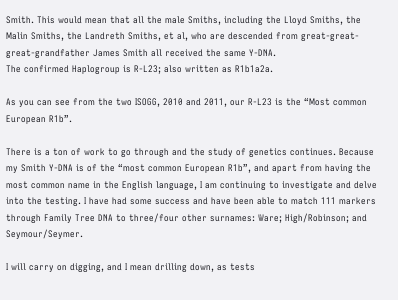Smith. This would mean that all the male Smiths, including the Lloyd Smiths, the Malin Smiths, the Landreth Smiths, et al, who are descended from great-great-great-grandfather James Smith all received the same Y-DNA.
The confirmed Haplogroup is R-L23; also written as R1b1a2a.

As you can see from the two ISOGG, 2010 and 2011, our R-L23 is the “Most common European R1b”.

There is a ton of work to go through and the study of genetics continues. Because my Smith Y-DNA is of the “most common European R1b”, and apart from having the most common name in the English language, I am continuing to investigate and delve into the testing. I have had some success and have been able to match 111 markers through Family Tree DNA to three/four other surnames: Ware; High/Robinson; and Seymour/Seymer.

I will carry on digging, and I mean drilling down, as tests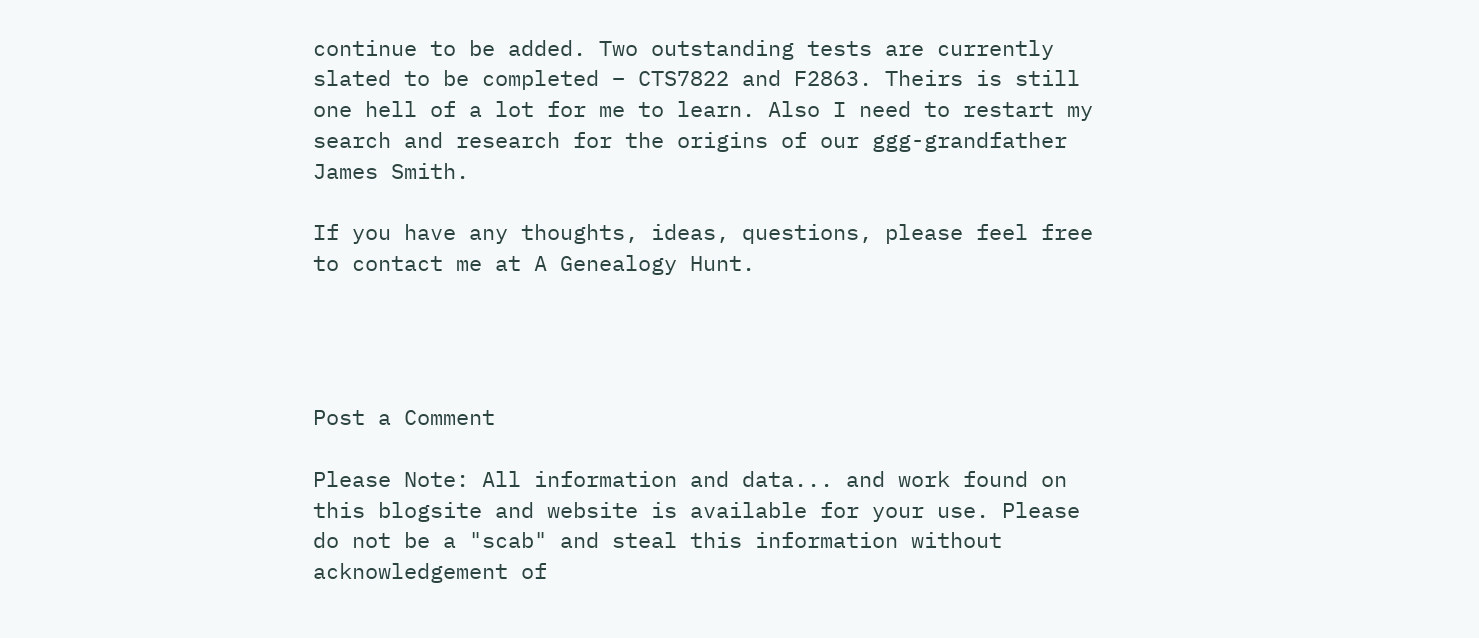continue to be added. Two outstanding tests are currently slated to be completed – CTS7822 and F2863. Theirs is still one hell of a lot for me to learn. Also I need to restart my search and research for the origins of our ggg-grandfather James Smith.

If you have any thoughts, ideas, questions, please feel free to contact me at A Genealogy Hunt.




Post a Comment

Please Note: All information and data... and work found on this blogsite and website is available for your use. Please do not be a "scab" and steal this information without acknowledgement of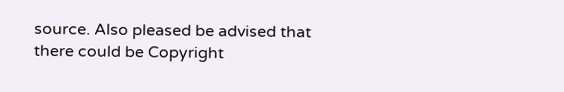source. Also pleased be advised that there could be Copyright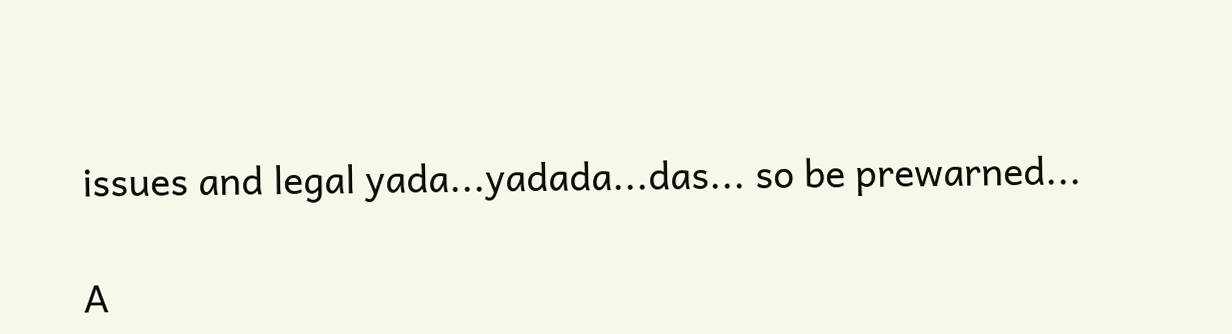issues and legal yada...yadada...das... so be prewarned...

A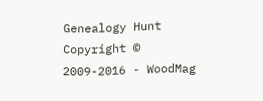Genealogy Hunt Copyright © 2009-2016 - WoodMag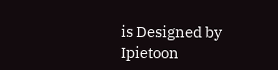is Designed by Ipietoon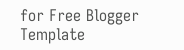for Free Blogger Template